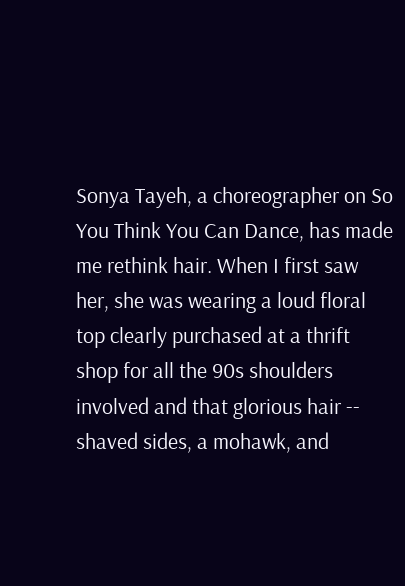Sonya Tayeh, a choreographer on So You Think You Can Dance, has made me rethink hair. When I first saw her, she was wearing a loud floral top clearly purchased at a thrift shop for all the 90s shoulders involved and that glorious hair -- shaved sides, a mohawk, and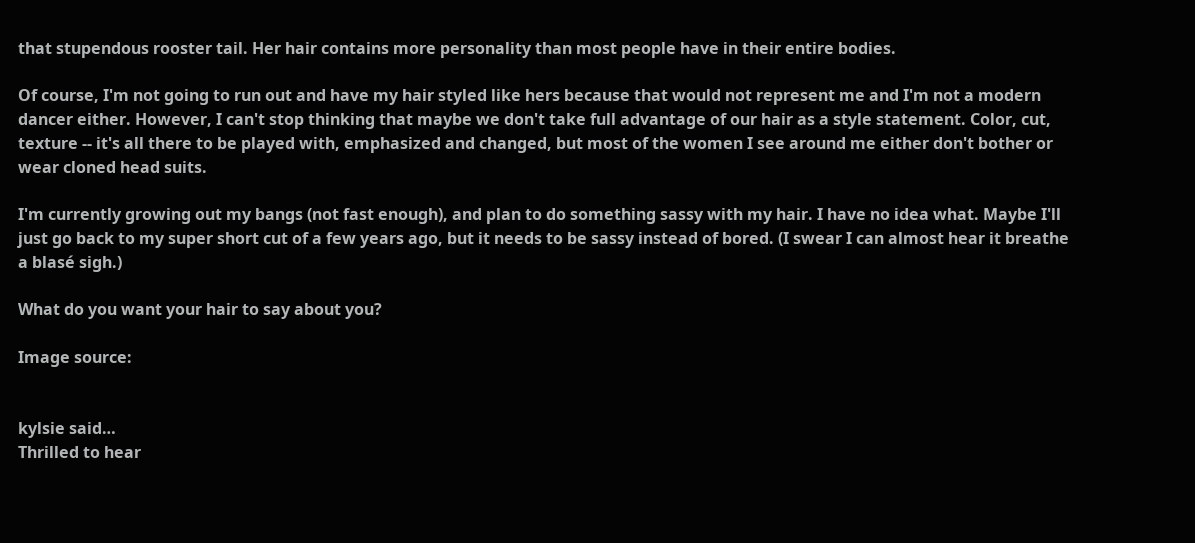that stupendous rooster tail. Her hair contains more personality than most people have in their entire bodies.

Of course, I'm not going to run out and have my hair styled like hers because that would not represent me and I'm not a modern dancer either. However, I can't stop thinking that maybe we don't take full advantage of our hair as a style statement. Color, cut, texture -- it's all there to be played with, emphasized and changed, but most of the women I see around me either don't bother or wear cloned head suits.

I'm currently growing out my bangs (not fast enough), and plan to do something sassy with my hair. I have no idea what. Maybe I'll just go back to my super short cut of a few years ago, but it needs to be sassy instead of bored. (I swear I can almost hear it breathe a blasé sigh.)

What do you want your hair to say about you?

Image source:


kylsie said…
Thrilled to hear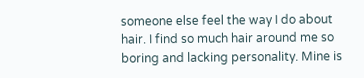someone else feel the way I do about hair. I find so much hair around me so boring and lacking personality. Mine is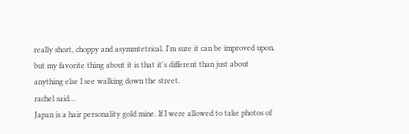really short, choppy and asymmtetrical. I'm sure it can be improved upon, but my favorite thing about it is that it's different than just about anything else I see walking down the street.
rachel said…
Japan is a hair personality gold mine. If I were allowed to take photos of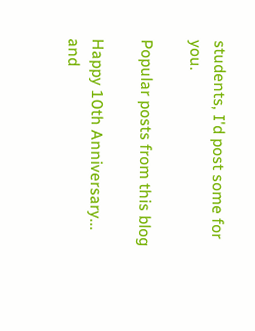students, I'd post some for you.

Popular posts from this blog

Happy 10th Anniversary... and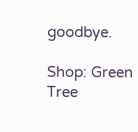goodbye.

Shop: Green Tree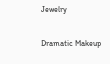Jewelry

Dramatic Makeup